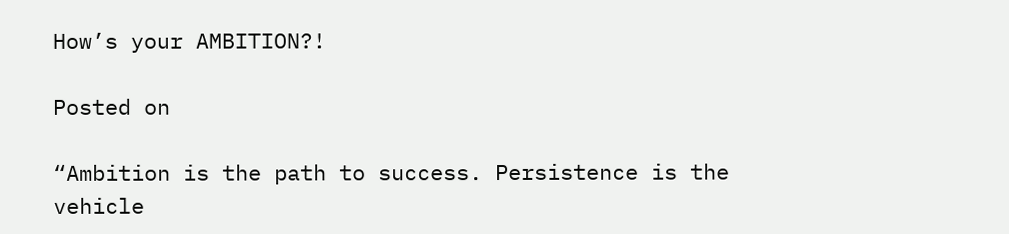How’s your AMBITION?!

Posted on

“Ambition is the path to success. Persistence is the vehicle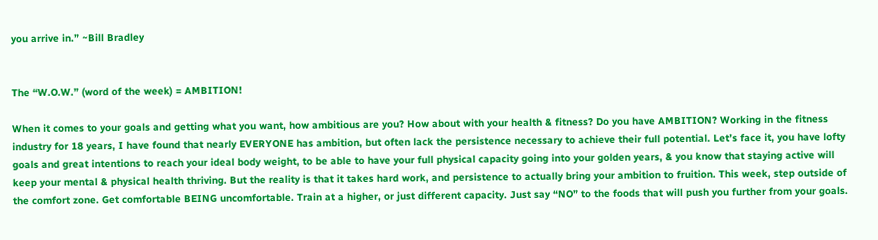you arrive in.” ~Bill Bradley


The “W.O.W.” (word of the week) = AMBITION!

When it comes to your goals and getting what you want, how ambitious are you? How about with your health & fitness? Do you have AMBITION? Working in the fitness industry for 18 years, I have found that nearly EVERYONE has ambition, but often lack the persistence necessary to achieve their full potential. Let’s face it, you have lofty goals and great intentions to reach your ideal body weight, to be able to have your full physical capacity going into your golden years, & you know that staying active will keep your mental & physical health thriving. But the reality is that it takes hard work, and persistence to actually bring your ambition to fruition. This week, step outside of the comfort zone. Get comfortable BEING uncomfortable. Train at a higher, or just different capacity. Just say “NO” to the foods that will push you further from your goals.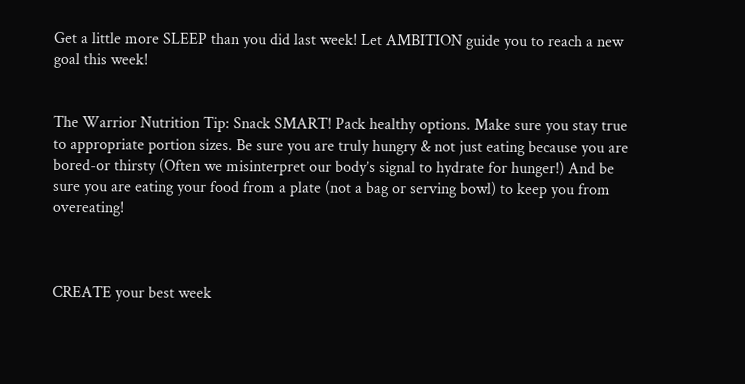Get a little more SLEEP than you did last week! Let AMBITION guide you to reach a new goal this week!


The Warrior Nutrition Tip: Snack SMART! Pack healthy options. Make sure you stay true to appropriate portion sizes. Be sure you are truly hungry & not just eating because you are bored-or thirsty (Often we misinterpret our body’s signal to hydrate for hunger!) And be sure you are eating your food from a plate (not a bag or serving bowl) to keep you from overeating!



CREATE your best week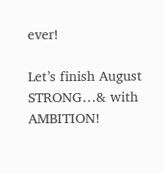ever!

Let’s finish August STRONG…& with AMBITION!